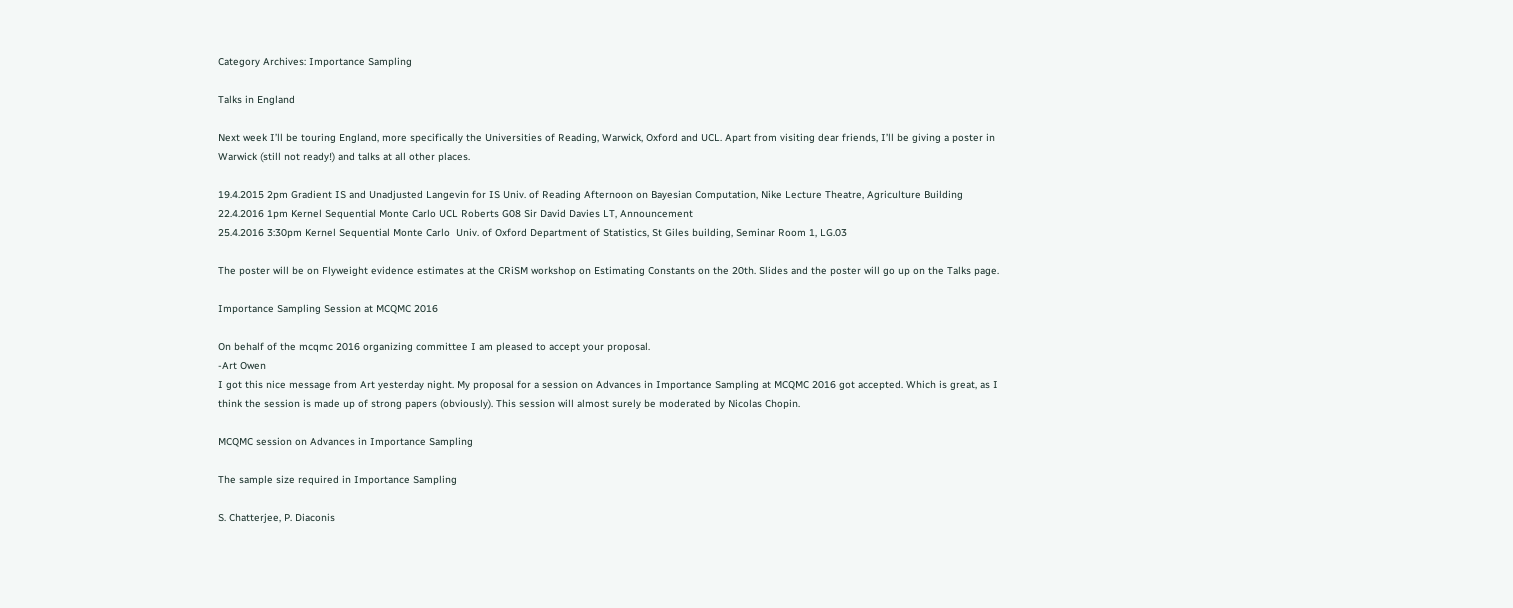Category Archives: Importance Sampling

Talks in England

Next week I’ll be touring England, more specifically the Universities of Reading, Warwick, Oxford and UCL. Apart from visiting dear friends, I’ll be giving a poster in Warwick (still not ready!) and talks at all other places.

19.4.2015 2pm Gradient IS and Unadjusted Langevin for IS Univ. of Reading Afternoon on Bayesian Computation, Nike Lecture Theatre, Agriculture Building
22.4.2016 1pm Kernel Sequential Monte Carlo UCL Roberts G08 Sir David Davies LT, Announcement
25.4.2016 3:30pm Kernel Sequential Monte Carlo  Univ. of Oxford Department of Statistics, St Giles building, Seminar Room 1, LG.03

The poster will be on Flyweight evidence estimates at the CRiSM workshop on Estimating Constants on the 20th. Slides and the poster will go up on the Talks page.

Importance Sampling Session at MCQMC 2016

On behalf of the mcqmc 2016 organizing committee I am pleased to accept your proposal.
-Art Owen
I got this nice message from Art yesterday night. My proposal for a session on Advances in Importance Sampling at MCQMC 2016 got accepted. Which is great, as I think the session is made up of strong papers (obviously). This session will almost surely be moderated by Nicolas Chopin.

MCQMC session on Advances in Importance Sampling

The sample size required in Importance Sampling

S. Chatterjee, P. Diaconis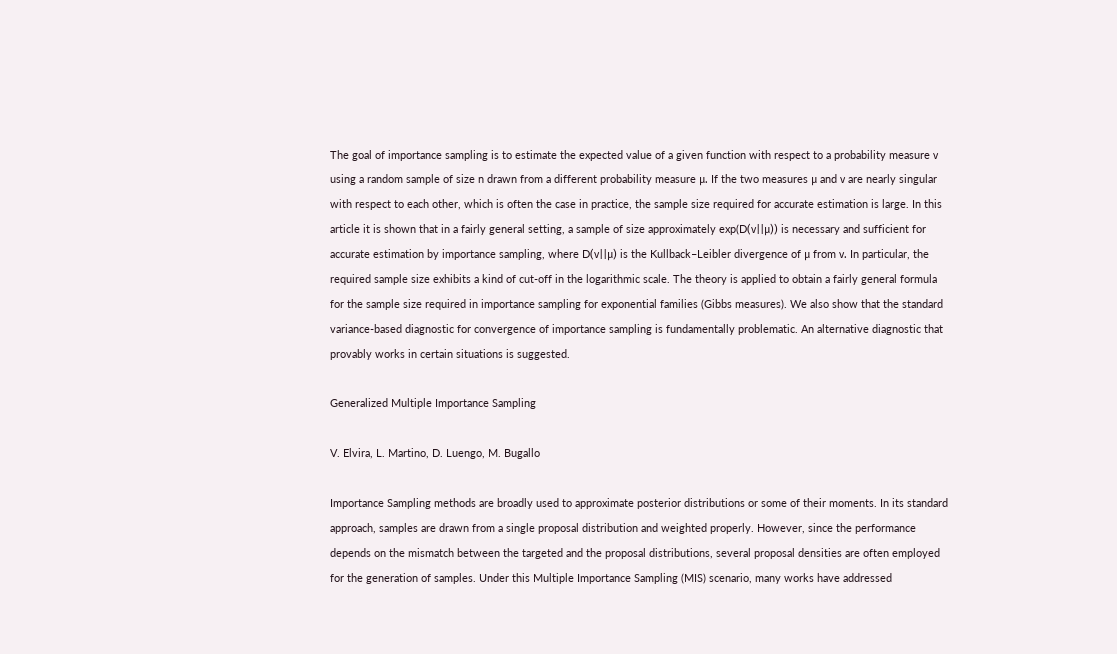The goal of importance sampling is to estimate the expected value of a given function with respect to a probability measure ν using a random sample of size n drawn from a different probability measure μ. If the two measures μ and ν are nearly singular with respect to each other, which is often the case in practice, the sample size required for accurate estimation is large. In this article it is shown that in a fairly general setting, a sample of size approximately exp(D(ν||μ)) is necessary and sufficient for accurate estimation by importance sampling, where D(ν||μ) is the Kullback–Leibler divergence of μ from ν. In particular, the required sample size exhibits a kind of cut-off in the logarithmic scale. The theory is applied to obtain a fairly general formula for the sample size required in importance sampling for exponential families (Gibbs measures). We also show that the standard variance-based diagnostic for convergence of importance sampling is fundamentally problematic. An alternative diagnostic that provably works in certain situations is suggested.

Generalized Multiple Importance Sampling

V. Elvira, L. Martino, D. Luengo, M. Bugallo

Importance Sampling methods are broadly used to approximate posterior distributions or some of their moments. In its standard approach, samples are drawn from a single proposal distribution and weighted properly. However, since the performance depends on the mismatch between the targeted and the proposal distributions, several proposal densities are often employed for the generation of samples. Under this Multiple Importance Sampling (MIS) scenario, many works have addressed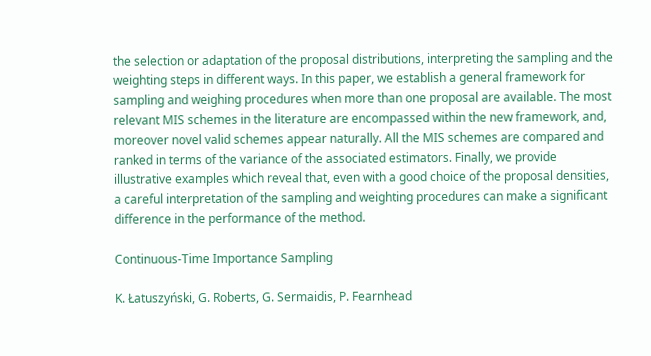the selection or adaptation of the proposal distributions, interpreting the sampling and the weighting steps in different ways. In this paper, we establish a general framework for sampling and weighing procedures when more than one proposal are available. The most relevant MIS schemes in the literature are encompassed within the new framework, and, moreover novel valid schemes appear naturally. All the MIS schemes are compared and ranked in terms of the variance of the associated estimators. Finally, we provide illustrative examples which reveal that, even with a good choice of the proposal densities, a careful interpretation of the sampling and weighting procedures can make a significant difference in the performance of the method.

Continuous-Time Importance Sampling

K. Łatuszyński, G. Roberts, G. Sermaidis, P. Fearnhead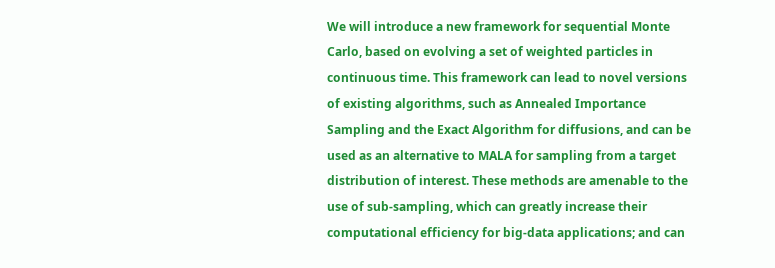We will introduce a new framework for sequential Monte Carlo, based on evolving a set of weighted particles in continuous time. This framework can lead to novel versions of existing algorithms, such as Annealed Importance Sampling and the Exact Algorithm for diffusions, and can be used as an alternative to MALA for sampling from a target distribution of interest. These methods are amenable to the use of sub-sampling, which can greatly increase their computational efficiency for big-data applications; and can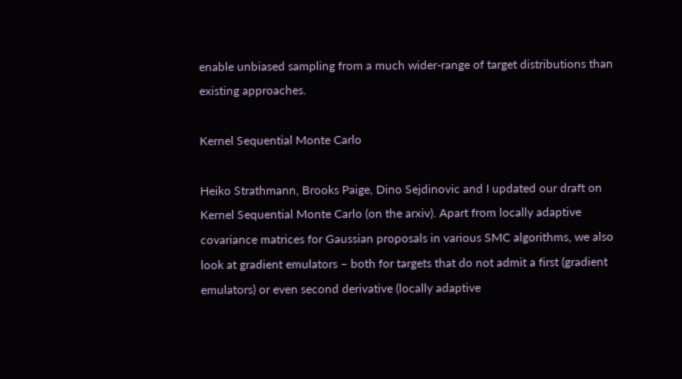enable unbiased sampling from a much wider-range of target distributions than existing approaches.

Kernel Sequential Monte Carlo

Heiko Strathmann, Brooks Paige, Dino Sejdinovic and I updated our draft on Kernel Sequential Monte Carlo (on the arxiv). Apart from locally adaptive covariance matrices for Gaussian proposals in various SMC algorithms, we also look at gradient emulators – both for targets that do not admit a first (gradient emulators) or even second derivative (locally adaptive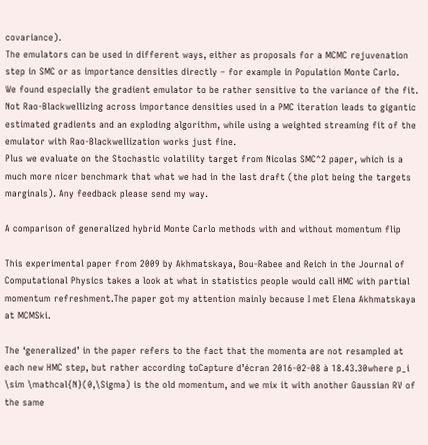covariance).
The emulators can be used in different ways, either as proposals for a MCMC rejuvenation step in SMC or as importance densities directly – for example in Population Monte Carlo.
We found especially the gradient emulator to be rather sensitive to the variance of the fit. Not Rao-Blackwellizing across importance densities used in a PMC iteration leads to gigantic estimated gradients and an exploding algorithm, while using a weighted streaming fit of the emulator with Rao-Blackwellization works just fine.
Plus we evaluate on the Stochastic volatility target from Nicolas SMC^2 paper, which is a much more nicer benchmark that what we had in the last draft (the plot being the targets marginals). Any feedback please send my way.

A comparison of generalized hybrid Monte Carlo methods with and without momentum flip

This experimental paper from 2009 by Akhmatskaya, Bou-Rabee and Reich in the Journal of Computational Physics takes a look at what in statistics people would call HMC with partial momentum refreshment.The paper got my attention mainly because I met Elena Akhmatskaya at MCMSki.

The ‘generalized’ in the paper refers to the fact that the momenta are not resampled at each new HMC step, but rather according toCapture d’écran 2016-02-08 à 18.43.30where p_i \sim \mathcal{N}(0,\Sigma) is the old momentum, and we mix it with another Gaussian RV of the same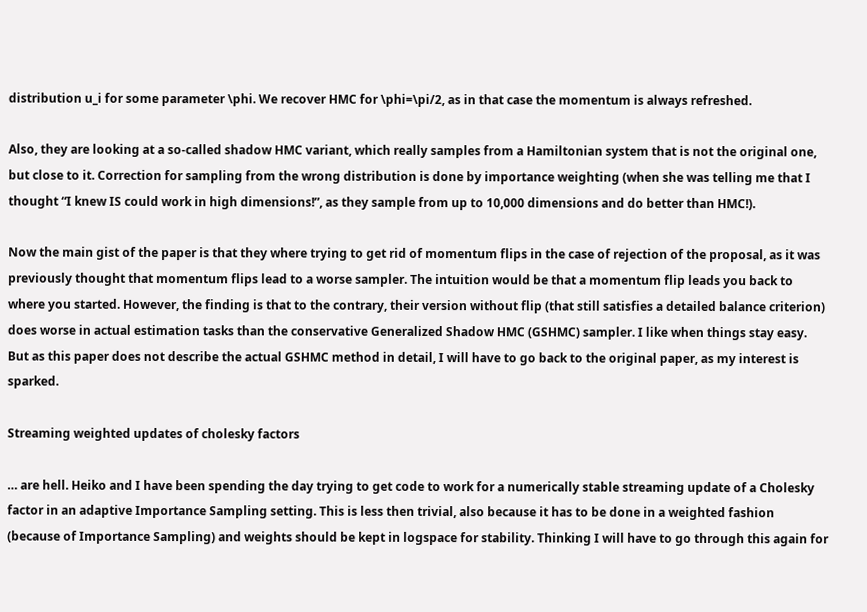distribution u_i for some parameter \phi. We recover HMC for \phi=\pi/2, as in that case the momentum is always refreshed.

Also, they are looking at a so-called shadow HMC variant, which really samples from a Hamiltonian system that is not the original one, but close to it. Correction for sampling from the wrong distribution is done by importance weighting (when she was telling me that I thought “I knew IS could work in high dimensions!”, as they sample from up to 10,000 dimensions and do better than HMC!).

Now the main gist of the paper is that they where trying to get rid of momentum flips in the case of rejection of the proposal, as it was previously thought that momentum flips lead to a worse sampler. The intuition would be that a momentum flip leads you back to where you started. However, the finding is that to the contrary, their version without flip (that still satisfies a detailed balance criterion) does worse in actual estimation tasks than the conservative Generalized Shadow HMC (GSHMC) sampler. I like when things stay easy. But as this paper does not describe the actual GSHMC method in detail, I will have to go back to the original paper, as my interest is sparked.

Streaming weighted updates of cholesky factors

… are hell. Heiko and I have been spending the day trying to get code to work for a numerically stable streaming update of a Cholesky factor in an adaptive Importance Sampling setting. This is less then trivial, also because it has to be done in a weighted fashion (because of Importance Sampling) and weights should be kept in logspace for stability. Thinking I will have to go through this again for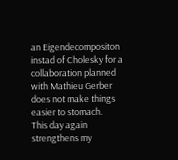an Eigendecompositon instad of Cholesky for a collaboration planned with Mathieu Gerber does not make things easier to stomach.
This day again strengthens my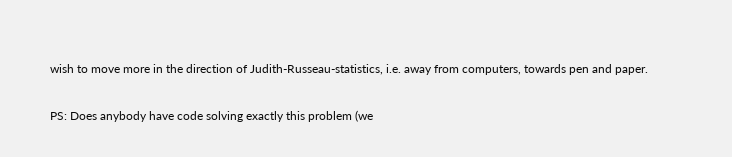wish to move more in the direction of Judith-Russeau-statistics, i.e. away from computers, towards pen and paper.

PS: Does anybody have code solving exactly this problem (we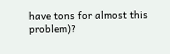have tons for almost this problem)?